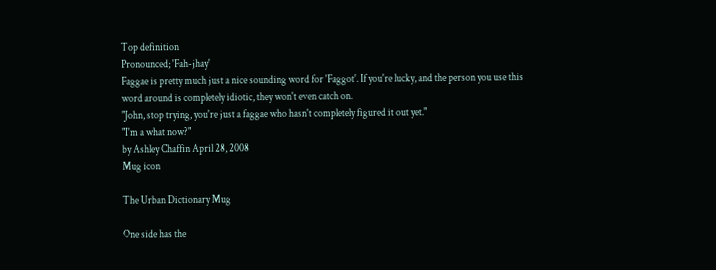Top definition
Pronounced; 'Fah-jhay'
Faggae is pretty much just a nice sounding word for 'Faggot'. If you're lucky, and the person you use this word around is completely idiotic, they won't even catch on.
"John, stop trying, you're just a faggae who hasn't completely figured it out yet."
"I'm a what now?"
by Ashley Chaffin April 28, 2008
Mug icon

The Urban Dictionary Mug

One side has the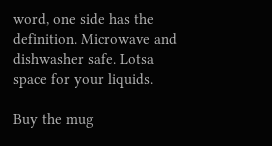word, one side has the definition. Microwave and dishwasher safe. Lotsa space for your liquids.

Buy the mug